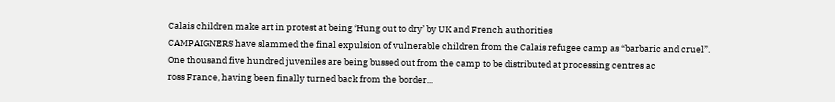Calais children make art in protest at being ‘Hung out to dry’ by UK and French authorities
CAMPAIGNERS have slammed the final expulsion of vulnerable children from the Calais refugee camp as “barbaric and cruel”.
One thousand five hundred juveniles are being bussed out from the camp to be distributed at processing centres ac
ross France, having been finally turned back from the border...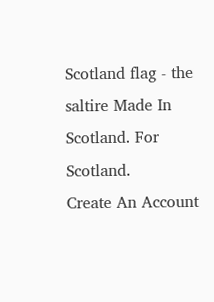Scotland flag - the saltire Made In Scotland. For Scotland.
Create An Account